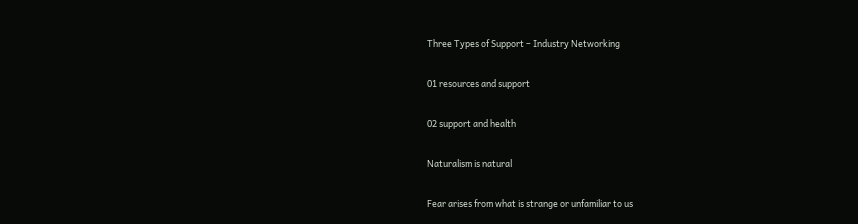Three Types of Support – Industry Networking

01 resources and support

02 support and health

Naturalism is natural

Fear arises from what is strange or unfamiliar to us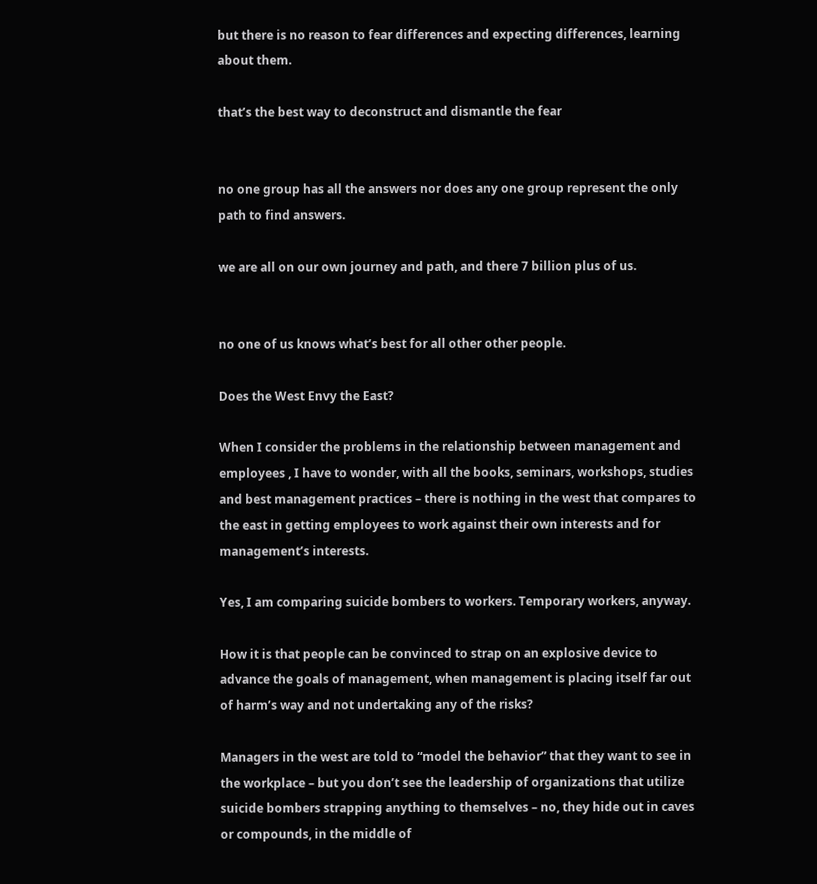but there is no reason to fear differences and expecting differences, learning about them.

that’s the best way to deconstruct and dismantle the fear


no one group has all the answers nor does any one group represent the only path to find answers.

we are all on our own journey and path, and there 7 billion plus of us.


no one of us knows what’s best for all other other people.

Does the West Envy the East?

When I consider the problems in the relationship between management and employees , I have to wonder, with all the books, seminars, workshops, studies and best management practices – there is nothing in the west that compares to the east in getting employees to work against their own interests and for management’s interests.

Yes, I am comparing suicide bombers to workers. Temporary workers, anyway.

How it is that people can be convinced to strap on an explosive device to advance the goals of management, when management is placing itself far out of harm’s way and not undertaking any of the risks?

Managers in the west are told to “model the behavior” that they want to see in the workplace – but you don’t see the leadership of organizations that utilize suicide bombers strapping anything to themselves – no, they hide out in caves or compounds, in the middle of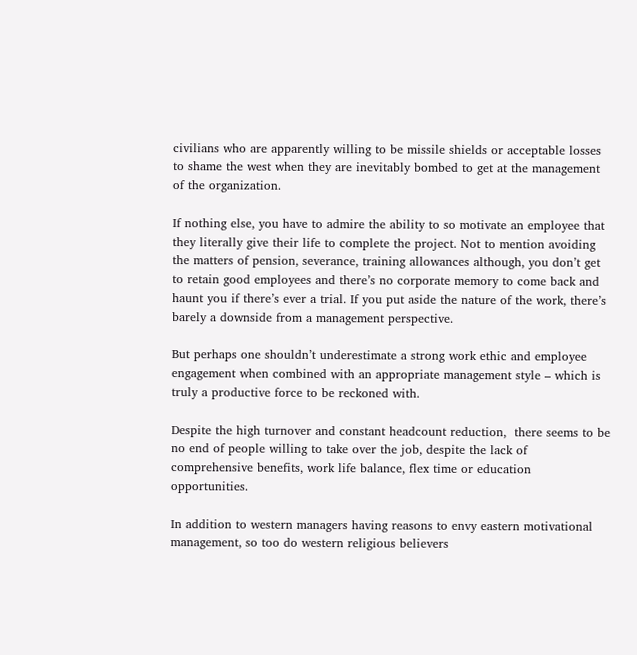civilians who are apparently willing to be missile shields or acceptable losses to shame the west when they are inevitably bombed to get at the management of the organization.

If nothing else, you have to admire the ability to so motivate an employee that they literally give their life to complete the project. Not to mention avoiding the matters of pension, severance, training allowances although, you don’t get to retain good employees and there’s no corporate memory to come back and haunt you if there’s ever a trial. If you put aside the nature of the work, there’s barely a downside from a management perspective.

But perhaps one shouldn’t underestimate a strong work ethic and employee engagement when combined with an appropriate management style – which is truly a productive force to be reckoned with.

Despite the high turnover and constant headcount reduction,  there seems to be no end of people willing to take over the job, despite the lack of comprehensive benefits, work life balance, flex time or education opportunities.

In addition to western managers having reasons to envy eastern motivational management, so too do western religious believers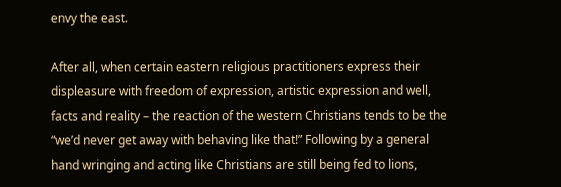envy the east.

After all, when certain eastern religious practitioners express their displeasure with freedom of expression, artistic expression and well, facts and reality – the reaction of the western Christians tends to be the “we’d never get away with behaving like that!” Following by a general hand wringing and acting like Christians are still being fed to lions,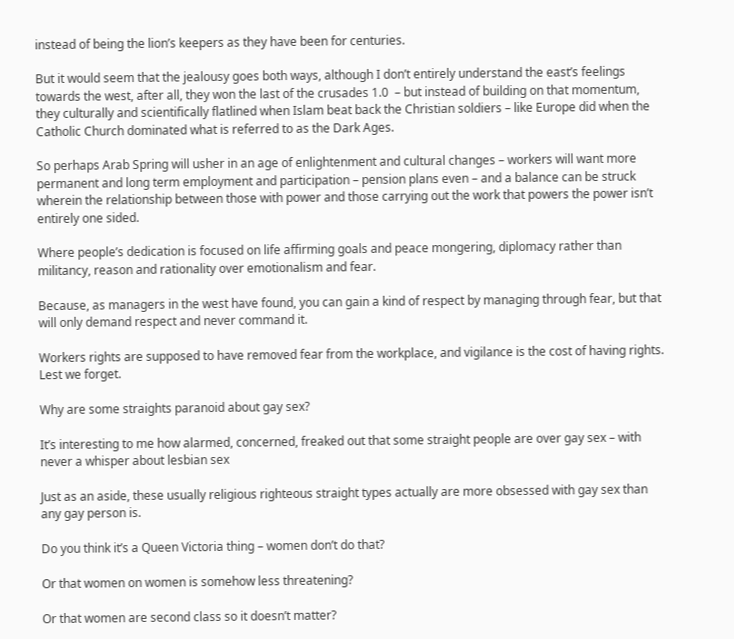instead of being the lion’s keepers as they have been for centuries.

But it would seem that the jealousy goes both ways, although I don’t entirely understand the east’s feelings towards the west, after all, they won the last of the crusades 1.0  – but instead of building on that momentum, they culturally and scientifically flatlined when Islam beat back the Christian soldiers – like Europe did when the Catholic Church dominated what is referred to as the Dark Ages.

So perhaps Arab Spring will usher in an age of enlightenment and cultural changes – workers will want more permanent and long term employment and participation – pension plans even – and a balance can be struck wherein the relationship between those with power and those carrying out the work that powers the power isn’t entirely one sided.

Where people’s dedication is focused on life affirming goals and peace mongering, diplomacy rather than militancy, reason and rationality over emotionalism and fear.

Because, as managers in the west have found, you can gain a kind of respect by managing through fear, but that will only demand respect and never command it.

Workers rights are supposed to have removed fear from the workplace, and vigilance is the cost of having rights. Lest we forget.

Why are some straights paranoid about gay sex?

It’s interesting to me how alarmed, concerned, freaked out that some straight people are over gay sex – with never a whisper about lesbian sex

Just as an aside, these usually religious righteous straight types actually are more obsessed with gay sex than any gay person is.

Do you think it’s a Queen Victoria thing – women don’t do that?

Or that women on women is somehow less threatening?

Or that women are second class so it doesn’t matter?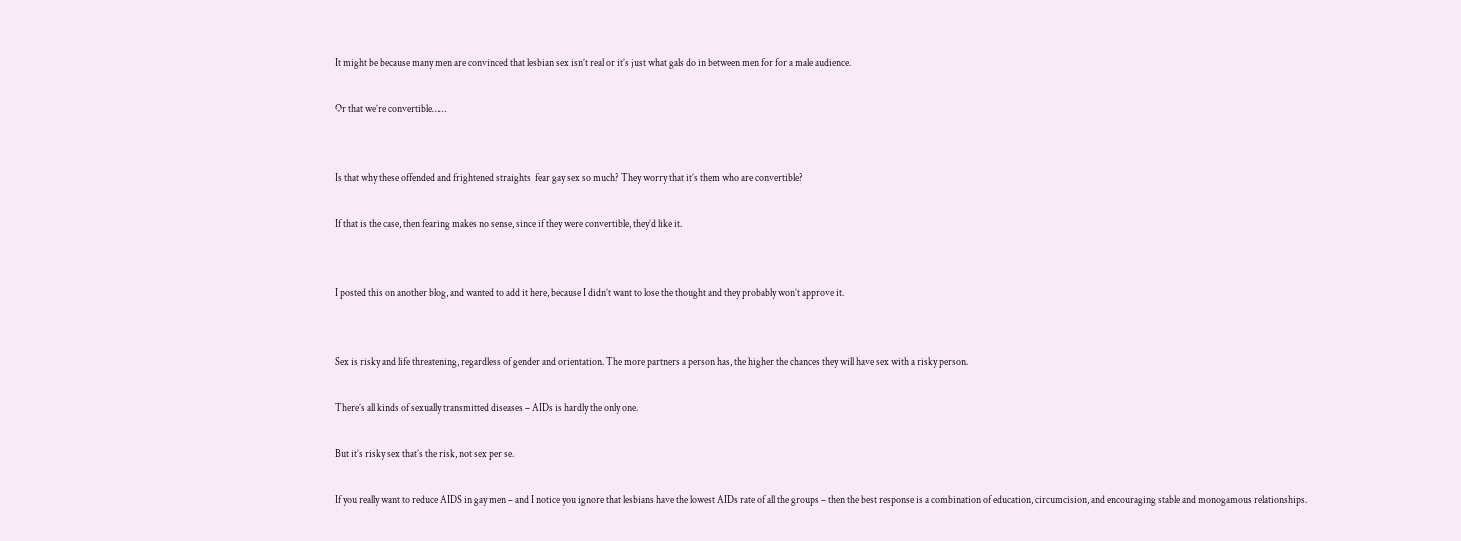It might be because many men are convinced that lesbian sex isn’t real or it’s just what gals do in between men for for a male audience.

Or that we’re convertible……


Is that why these offended and frightened straights  fear gay sex so much? They worry that it’s them who are convertible?

If that is the case, then fearing makes no sense, since if they were convertible, they’d like it.


I posted this on another blog, and wanted to add it here, because I didn’t want to lose the thought and they probably won’t approve it.


Sex is risky and life threatening, regardless of gender and orientation. The more partners a person has, the higher the chances they will have sex with a risky person.

There’s all kinds of sexually transmitted diseases – AIDs is hardly the only one.

But it’s risky sex that’s the risk, not sex per se.

If you really want to reduce AIDS in gay men – and I notice you ignore that lesbians have the lowest AIDs rate of all the groups – then the best response is a combination of education, circumcision, and encouraging stable and monogamous relationships.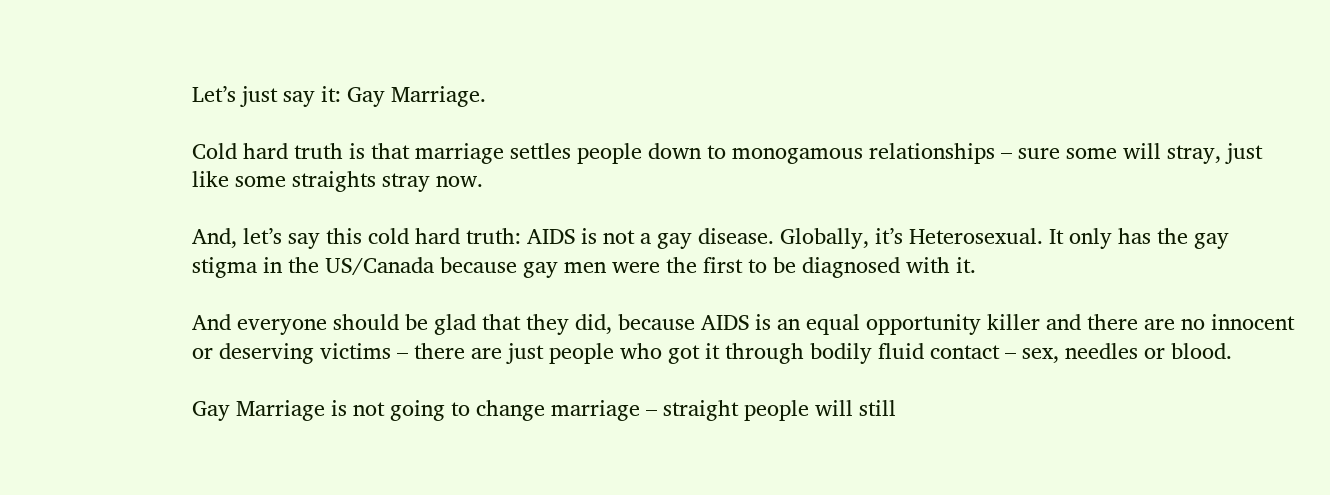Let’s just say it: Gay Marriage.

Cold hard truth is that marriage settles people down to monogamous relationships – sure some will stray, just like some straights stray now.

And, let’s say this cold hard truth: AIDS is not a gay disease. Globally, it’s Heterosexual. It only has the gay stigma in the US/Canada because gay men were the first to be diagnosed with it.

And everyone should be glad that they did, because AIDS is an equal opportunity killer and there are no innocent or deserving victims – there are just people who got it through bodily fluid contact – sex, needles or blood.

Gay Marriage is not going to change marriage – straight people will still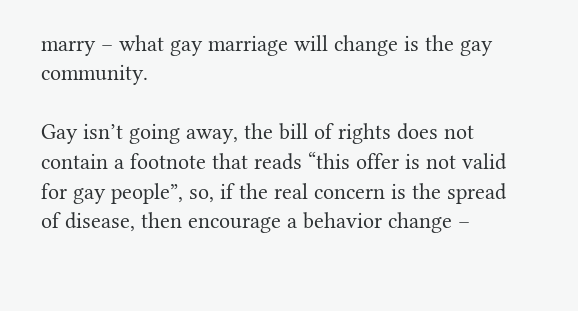marry – what gay marriage will change is the gay community.

Gay isn’t going away, the bill of rights does not contain a footnote that reads “this offer is not valid for gay people”, so, if the real concern is the spread of disease, then encourage a behavior change –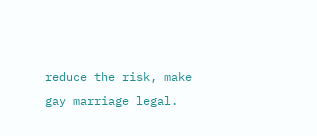reduce the risk, make gay marriage legal.